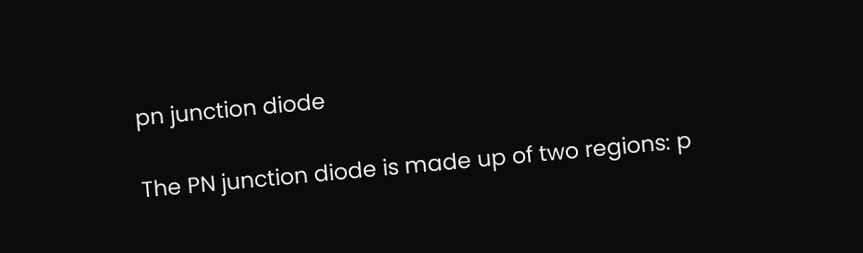pn junction diode

The PN junction diode is made up of two regions: p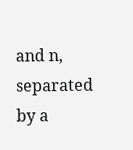and n, separated by a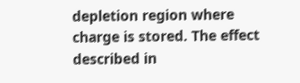depletion region where charge is stored. The effect described in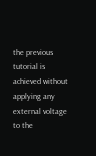the previous tutorial is achieved without applying any external voltage to the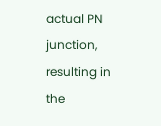actual PN junction, resulting in the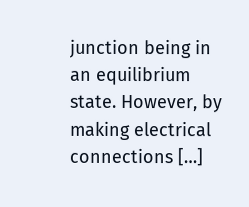junction being in an equilibrium state. However, by making electrical connections […]